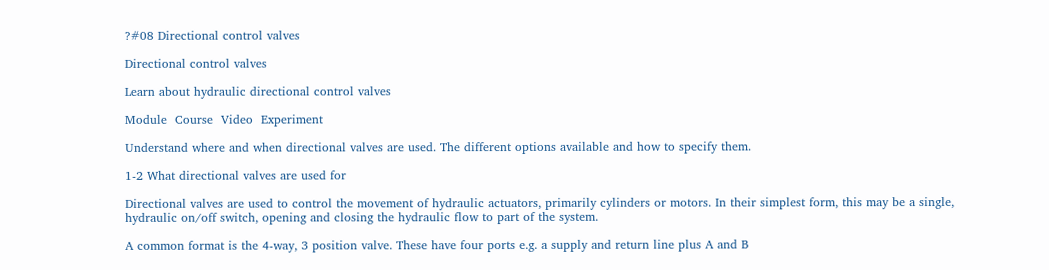?#08 Directional control valves

Directional control valves

Learn about hydraulic directional control valves

Module  Course  Video  Experiment

Understand where and when directional valves are used. The different options available and how to specify them.

1-2 What directional valves are used for

Directional valves are used to control the movement of hydraulic actuators, primarily cylinders or motors. In their simplest form, this may be a single, hydraulic on/off switch, opening and closing the hydraulic flow to part of the system.

A common format is the 4-way, 3 position valve. These have four ports e.g. a supply and return line plus A and B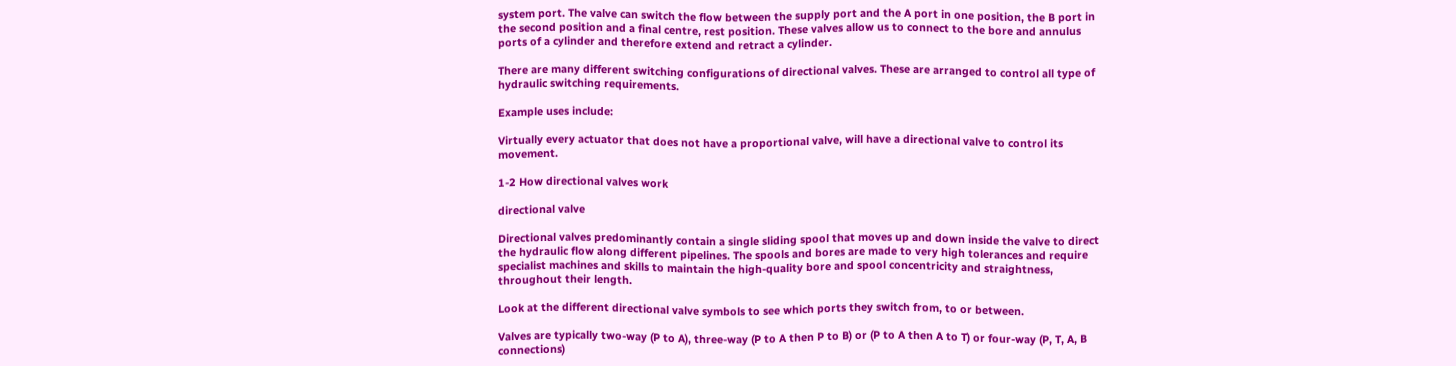system port. The valve can switch the flow between the supply port and the A port in one position, the B port in the second position and a final centre, rest position. These valves allow us to connect to the bore and annulus ports of a cylinder and therefore extend and retract a cylinder.

There are many different switching configurations of directional valves. These are arranged to control all type of hydraulic switching requirements.

Example uses include:

Virtually every actuator that does not have a proportional valve, will have a directional valve to control its movement.

1-2 How directional valves work

directional valve

Directional valves predominantly contain a single sliding spool that moves up and down inside the valve to direct the hydraulic flow along different pipelines. The spools and bores are made to very high tolerances and require specialist machines and skills to maintain the high-quality bore and spool concentricity and straightness, throughout their length.

Look at the different directional valve symbols to see which ports they switch from, to or between.

Valves are typically two-way (P to A), three-way (P to A then P to B) or (P to A then A to T) or four-way (P, T, A, B connections)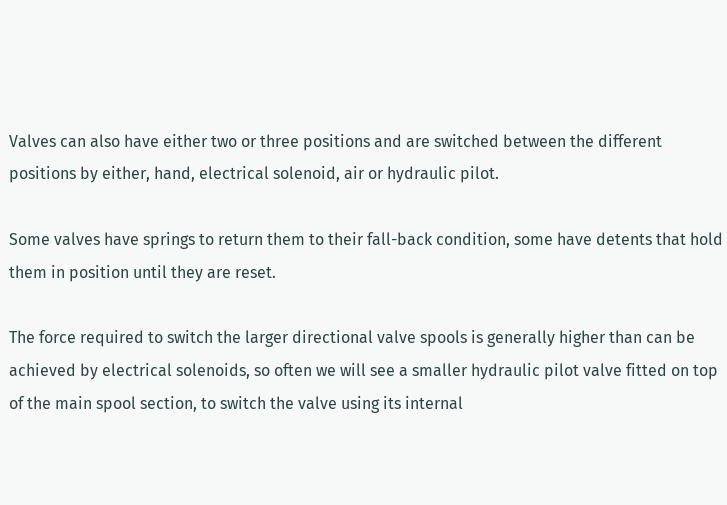Valves can also have either two or three positions and are switched between the different positions by either, hand, electrical solenoid, air or hydraulic pilot.

Some valves have springs to return them to their fall-back condition, some have detents that hold them in position until they are reset.

The force required to switch the larger directional valve spools is generally higher than can be achieved by electrical solenoids, so often we will see a smaller hydraulic pilot valve fitted on top of the main spool section, to switch the valve using its internal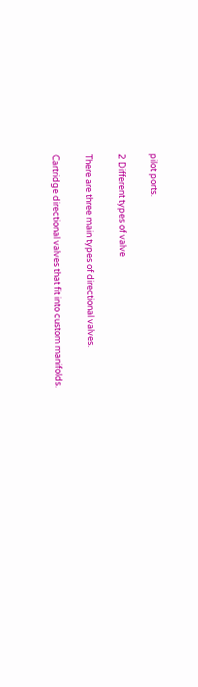pilot ports.

2 Different types of valve

There are three main types of directional valves.

Cartridge directional valves that fit into custom manifolds.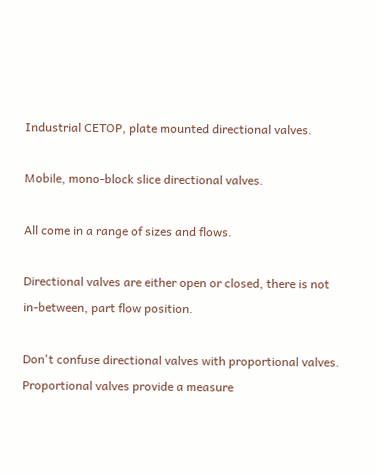Industrial CETOP, plate mounted directional valves.

Mobile, mono-block slice directional valves.

All come in a range of sizes and flows.

Directional valves are either open or closed, there is not in-between, part flow position.

Don't confuse directional valves with proportional valves. Proportional valves provide a measure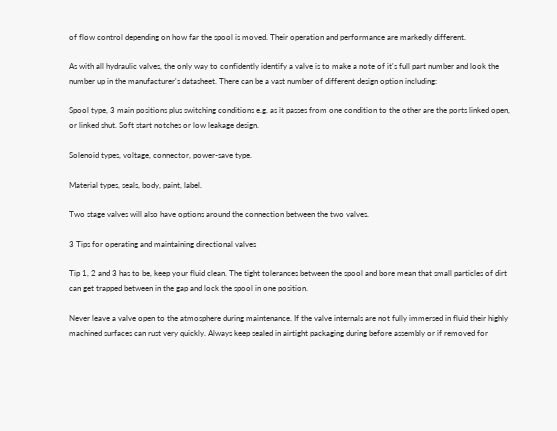of flow control depending on how far the spool is moved. Their operation and performance are markedly different.

As with all hydraulic valves, the only way to confidently identify a valve is to make a note of it's full part number and look the number up in the manufacturer's datasheet. There can be a vast number of different design option including:

Spool type, 3 main positions plus switching conditions e.g. as it passes from one condition to the other are the ports linked open, or linked shut. Soft start notches or low leakage design.

Solenoid types, voltage, connector, power-save type.

Material types, seals, body, paint, label.

Two stage valves will also have options around the connection between the two valves.

3 Tips for operating and maintaining directional valves

Tip 1, 2 and 3 has to be, keep your fluid clean. The tight tolerances between the spool and bore mean that small particles of dirt can get trapped between in the gap and lock the spool in one position.

Never leave a valve open to the atmosphere during maintenance. If the valve internals are not fully immersed in fluid their highly machined surfaces can rust very quickly. Always keep sealed in airtight packaging during before assembly or if removed for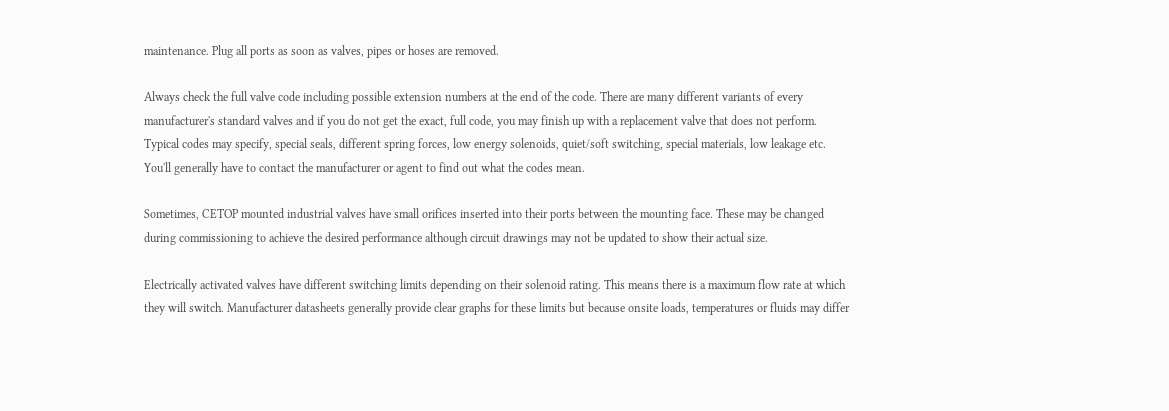maintenance. Plug all ports as soon as valves, pipes or hoses are removed.

Always check the full valve code including possible extension numbers at the end of the code. There are many different variants of every manufacturer's standard valves and if you do not get the exact, full code, you may finish up with a replacement valve that does not perform. Typical codes may specify, special seals, different spring forces, low energy solenoids, quiet/soft switching, special materials, low leakage etc. You'll generally have to contact the manufacturer or agent to find out what the codes mean.

Sometimes, CETOP mounted industrial valves have small orifices inserted into their ports between the mounting face. These may be changed during commissioning to achieve the desired performance although circuit drawings may not be updated to show their actual size.

Electrically activated valves have different switching limits depending on their solenoid rating. This means there is a maximum flow rate at which they will switch. Manufacturer datasheets generally provide clear graphs for these limits but because onsite loads, temperatures or fluids may differ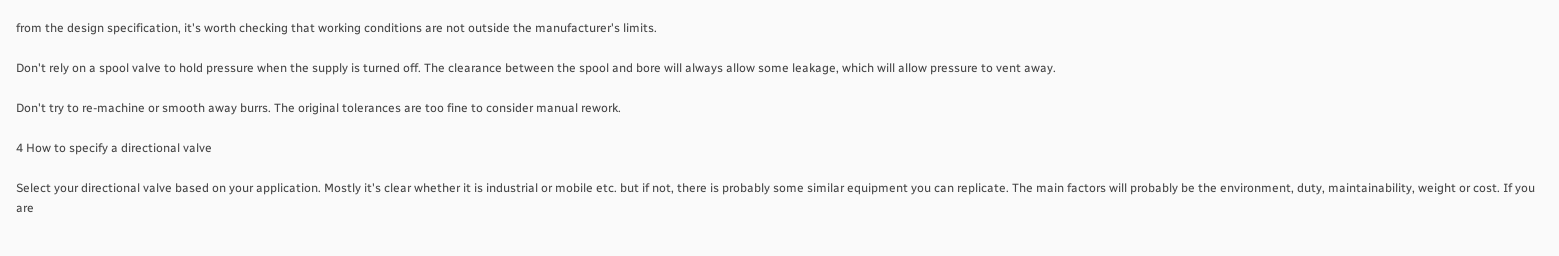from the design specification, it's worth checking that working conditions are not outside the manufacturer's limits.

Don't rely on a spool valve to hold pressure when the supply is turned off. The clearance between the spool and bore will always allow some leakage, which will allow pressure to vent away.

Don't try to re-machine or smooth away burrs. The original tolerances are too fine to consider manual rework.

4 How to specify a directional valve

Select your directional valve based on your application. Mostly it's clear whether it is industrial or mobile etc. but if not, there is probably some similar equipment you can replicate. The main factors will probably be the environment, duty, maintainability, weight or cost. If you are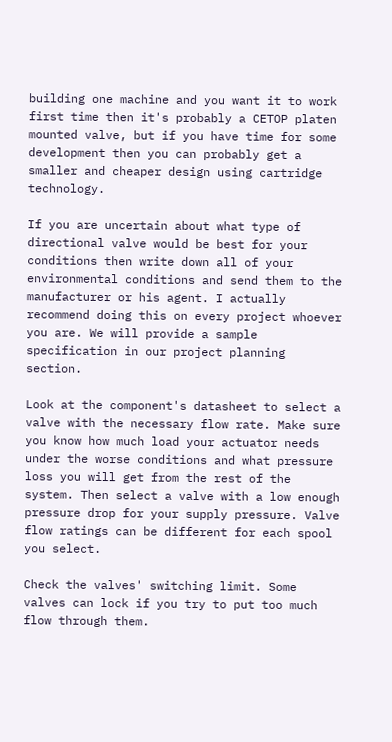building one machine and you want it to work first time then it's probably a CETOP platen mounted valve, but if you have time for some development then you can probably get a smaller and cheaper design using cartridge technology.

If you are uncertain about what type of directional valve would be best for your conditions then write down all of your environmental conditions and send them to the manufacturer or his agent. I actually recommend doing this on every project whoever you are. We will provide a sample specification in our project planning section.

Look at the component's datasheet to select a valve with the necessary flow rate. Make sure you know how much load your actuator needs under the worse conditions and what pressure loss you will get from the rest of the system. Then select a valve with a low enough pressure drop for your supply pressure. Valve flow ratings can be different for each spool you select.

Check the valves' switching limit. Some valves can lock if you try to put too much flow through them.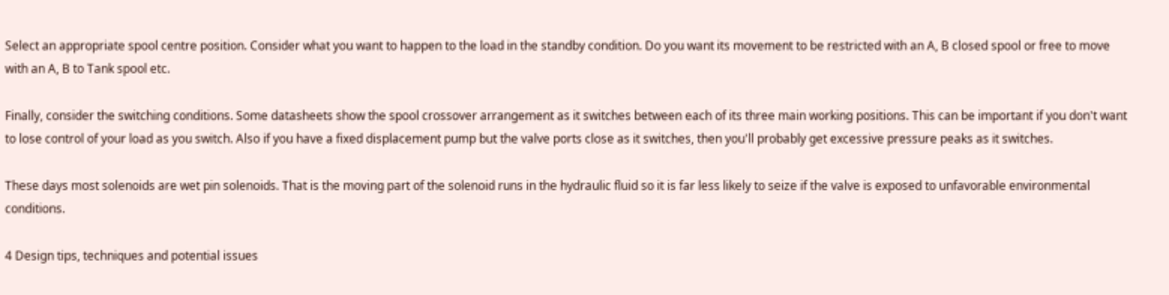Select an appropriate spool centre position. Consider what you want to happen to the load in the standby condition. Do you want its movement to be restricted with an A, B closed spool or free to move with an A, B to Tank spool etc.

Finally, consider the switching conditions. Some datasheets show the spool crossover arrangement as it switches between each of its three main working positions. This can be important if you don't want to lose control of your load as you switch. Also if you have a fixed displacement pump but the valve ports close as it switches, then you'll probably get excessive pressure peaks as it switches.

These days most solenoids are wet pin solenoids. That is the moving part of the solenoid runs in the hydraulic fluid so it is far less likely to seize if the valve is exposed to unfavorable environmental conditions.

4 Design tips, techniques and potential issues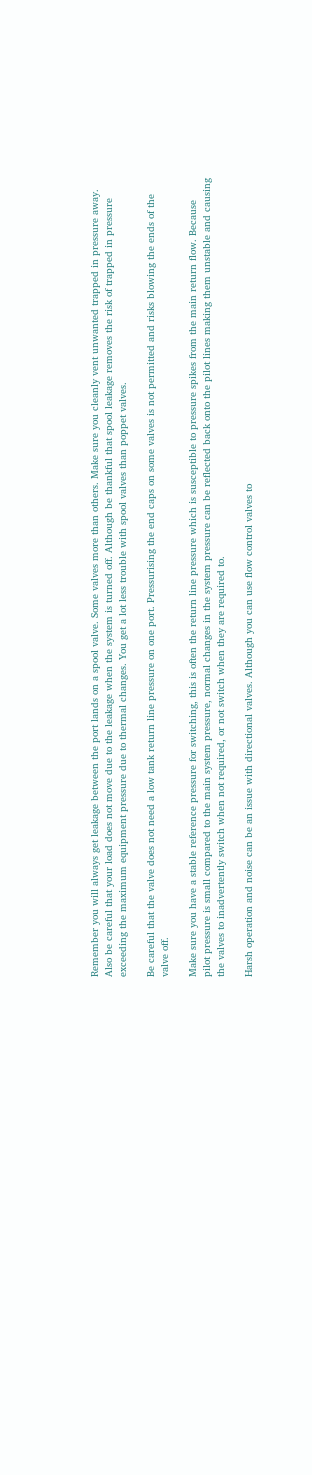Remember you will always get leakage between the port lands on a spool valve. Some valves more than others. Make sure you cleanly vent unwanted trapped in pressure away. Also be careful that your load does not move due to the leakage when the system is turned off. Although be thankful that spool leakage removes the risk of trapped in pressure exceeding the maximum equipment pressure due to thermal changes. You get a lot less trouble with spool valves than poppet valves.

Be careful that the valve does not need a low tank return line pressure on one port. Pressurising the end caps on some valves is not permitted and risks blowing the ends of the valve off.

Make sure you have a stable reference pressure for switching, this is often the return line pressure which is susceptible to pressure spikes from the main return flow. Because pilot pressure is small compared to the main system pressure, normal changes in the system pressure can be reflected back onto the pilot lines making them unstable and causing the valves to inadvertently switch when not required, or not switch when they are required to.

Harsh operation and noise can be an issue with directional valves. Although you can use flow control valves to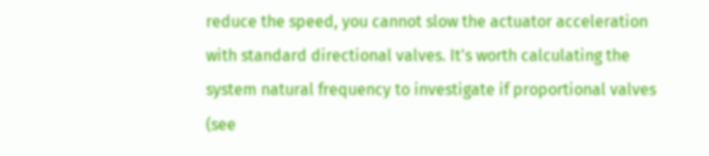reduce the speed, you cannot slow the actuator acceleration with standard directional valves. It's worth calculating the system natural frequency to investigate if proportional valves (see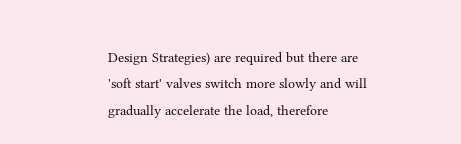Design Strategies) are required but there are 'soft start' valves switch more slowly and will gradually accelerate the load, therefore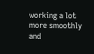working a lot more smoothly and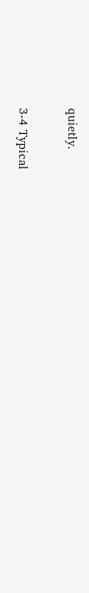quietly.

3-4 Typical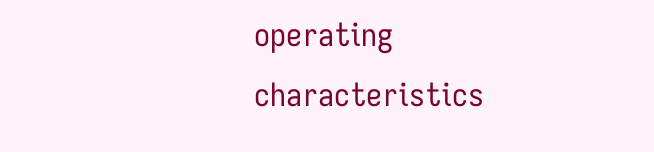operating characteristics